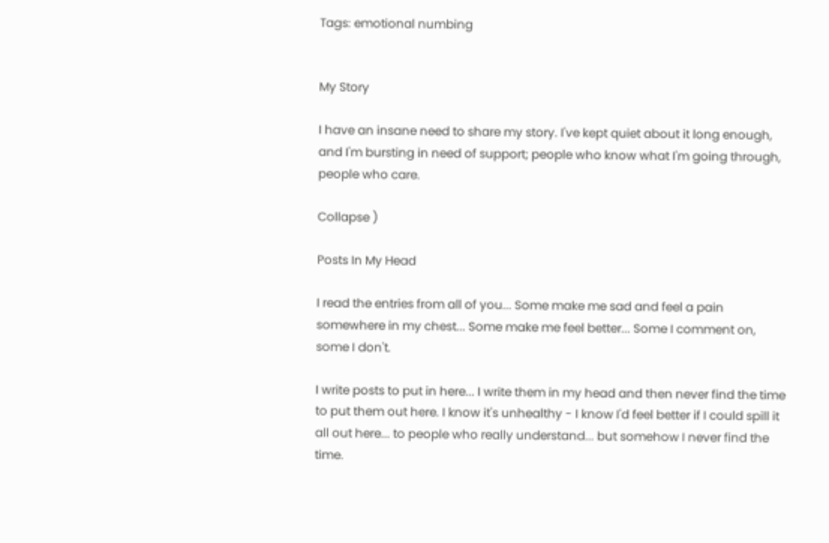Tags: emotional numbing


My Story

I have an insane need to share my story. I've kept quiet about it long enough, and I'm bursting in need of support; people who know what I'm going through, people who care.

Collapse )

Posts In My Head

I read the entries from all of you... Some make me sad and feel a pain somewhere in my chest... Some make me feel better... Some I comment on, some I don't.

I write posts to put in here... I write them in my head and then never find the time to put them out here. I know it's unhealthy - I know I'd feel better if I could spill it all out here... to people who really understand... but somehow I never find the time.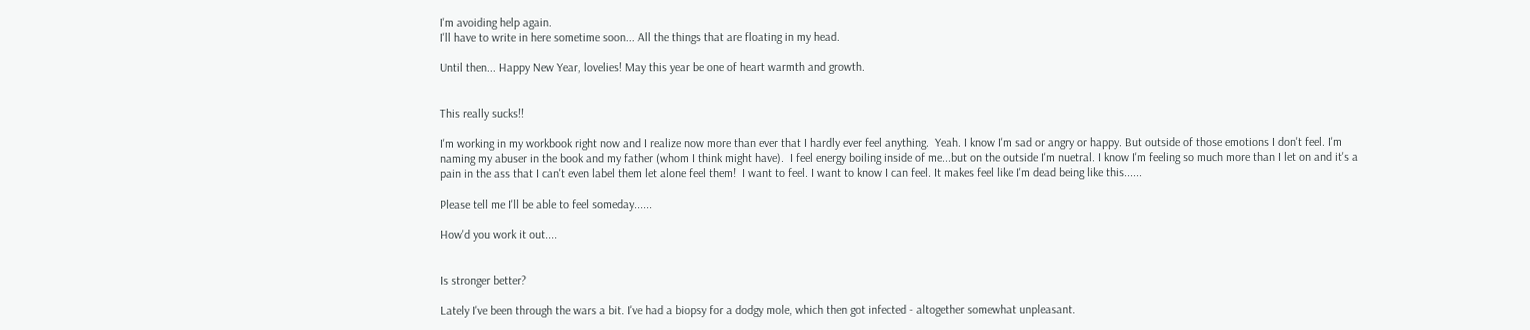I'm avoiding help again.
I'll have to write in here sometime soon... All the things that are floating in my head.

Until then... Happy New Year, lovelies! May this year be one of heart warmth and growth.


This really sucks!!

I'm working in my workbook right now and I realize now more than ever that I hardly ever feel anything.  Yeah. I know I'm sad or angry or happy. But outside of those emotions I don't feel. I'm naming my abuser in the book and my father (whom I think might have).  I feel energy boiling inside of me...but on the outside I'm nuetral. I know I'm feeling so much more than I let on and it's a pain in the ass that I can't even label them let alone feel them!  I want to feel. I want to know I can feel. It makes feel like I'm dead being like this......

Please tell me I'll be able to feel someday......

How'd you work it out....


Is stronger better?

Lately I've been through the wars a bit. I've had a biopsy for a dodgy mole, which then got infected - altogether somewhat unpleasant.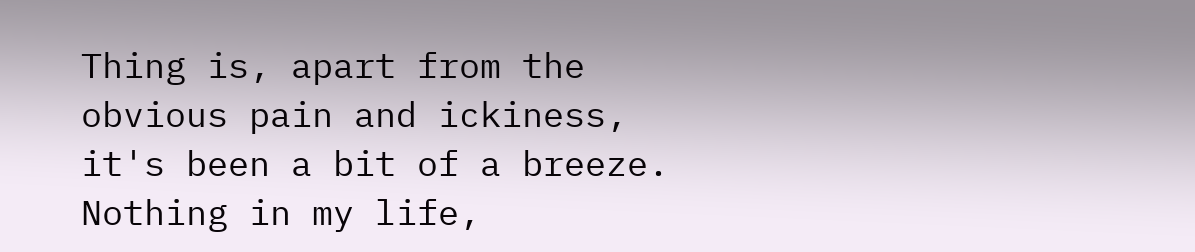Thing is, apart from the obvious pain and ickiness, it's been a bit of a breeze. Nothing in my life,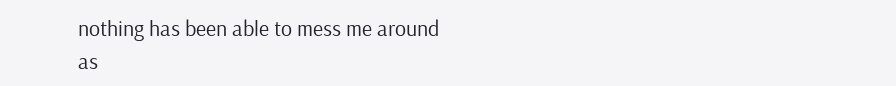nothing has been able to mess me around as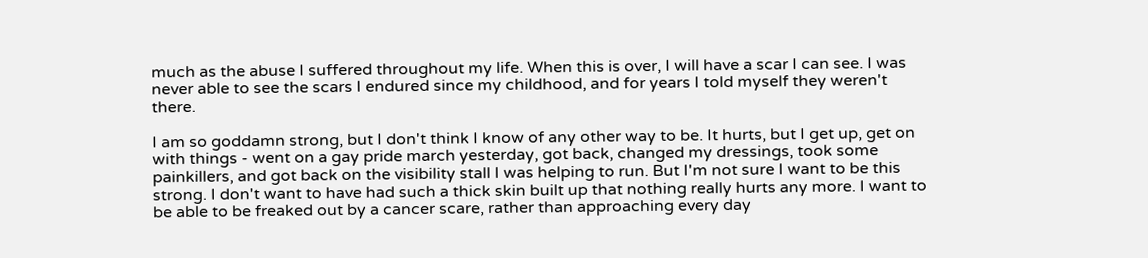much as the abuse I suffered throughout my life. When this is over, I will have a scar I can see. I was never able to see the scars I endured since my childhood, and for years I told myself they weren't there.

I am so goddamn strong, but I don't think I know of any other way to be. It hurts, but I get up, get on with things - went on a gay pride march yesterday, got back, changed my dressings, took some painkillers, and got back on the visibility stall I was helping to run. But I'm not sure I want to be this strong. I don't want to have had such a thick skin built up that nothing really hurts any more. I want to be able to be freaked out by a cancer scare, rather than approaching every day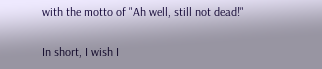with the motto of "Ah well, still not dead!"

In short, I wish I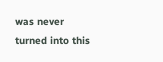was never turned into this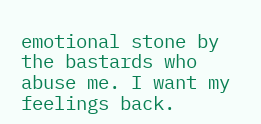emotional stone by the bastards who abuse me. I want my feelings back.